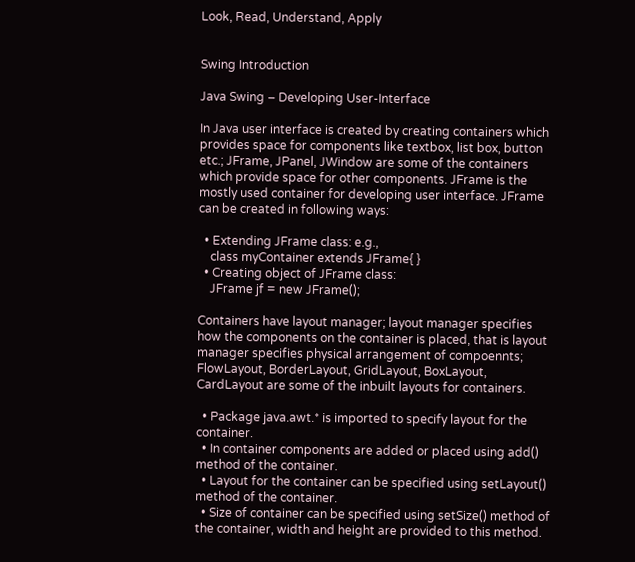Look, Read, Understand, Apply


Swing Introduction

Java Swing – Developing User-Interface

In Java user interface is created by creating containers which provides space for components like textbox, list box, button etc.; JFrame, JPanel, JWindow are some of the containers which provide space for other components. JFrame is the mostly used container for developing user interface. JFrame can be created in following ways:

  • Extending JFrame class: e.g.,
    class myContainer extends JFrame{ }
  • Creating object of JFrame class:
    JFrame jf = new JFrame();

Containers have layout manager; layout manager specifies how the components on the container is placed, that is layout manager specifies physical arrangement of compoennts; FlowLayout, BorderLayout, GridLayout, BoxLayout, CardLayout are some of the inbuilt layouts for containers.

  • Package java.awt.* is imported to specify layout for the container.
  • In container components are added or placed using add() method of the container.
  • Layout for the container can be specified using setLayout() method of the container.
  • Size of container can be specified using setSize() method of the container, width and height are provided to this method.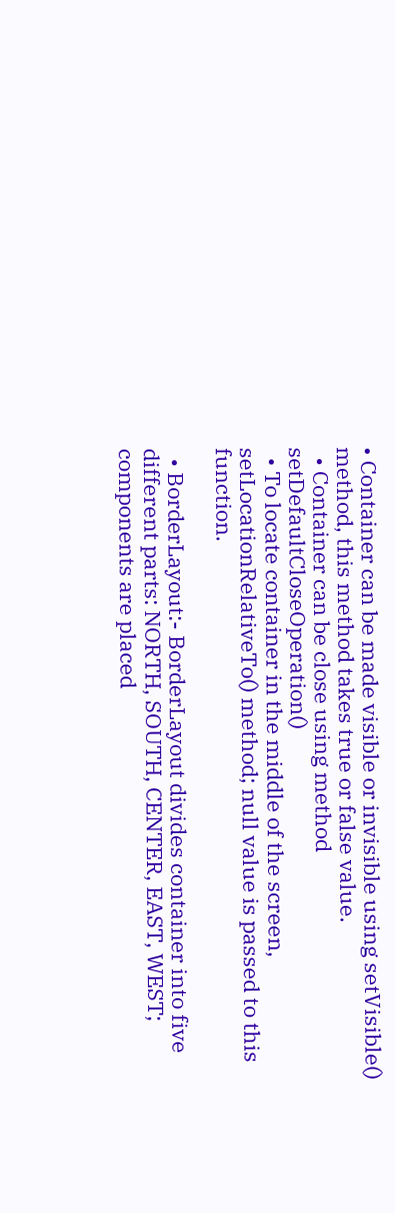• Container can be made visible or invisible using setVisible() method, this method takes true or false value.
  • Container can be close using method setDefaultCloseOperation()
  • To locate container in the middle of the screen, setLocationRelativeTo() method; null value is passed to this function.

  • BorderLayout:- BorderLayout divides container into five different parts: NORTH, SOUTH, CENTER, EAST, WEST; components are placed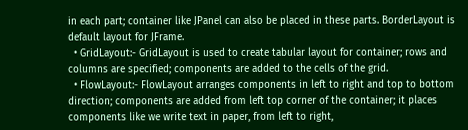in each part; container like JPanel can also be placed in these parts. BorderLayout is default layout for JFrame.
  • GridLayout:- GridLayout is used to create tabular layout for container; rows and columns are specified; components are added to the cells of the grid.
  • FlowLayout:- FlowLayout arranges components in left to right and top to bottom direction; components are added from left top corner of the container; it places components like we write text in paper, from left to right,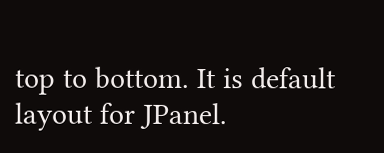top to bottom. It is default layout for JPanel.